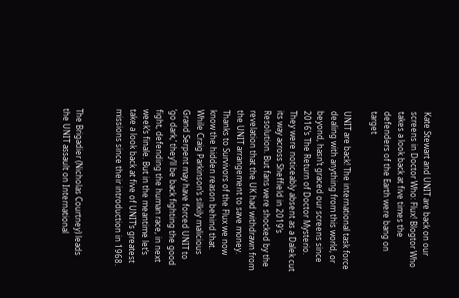Kate Stewart and UNIT are back on our screens in Doctor Who: Flux! Blogtor Who takes a look back at five times the defenders of the Earth were bang on target

UNIT are back! The international task force dealing with anything from this world, or beyond, hasn’t graced our screens since 2016’s The Return of Doctor Mysterio. They were noticeably absent as a Dalek cut its way across Sheffield in 2019’s Resolution. But fans were shocked by the revelation that the UK had withdrawn from the UNIT arrangement to save money. Thanks to Survivors of the Flux we now know the hidden reason behind that. While Craig Parkinson’s silkily malicious Grand Serpent may have forced UNIT to ‘go dark,’ they’ll be back fighting the good fight, defending the human race, in next week’s finale. But in the meantime let’s take a look back at five of UNIT’s greatest missions since their introduction in 1968.


The Brigadier (Nicholas Courtney) leads the UNIT assault on International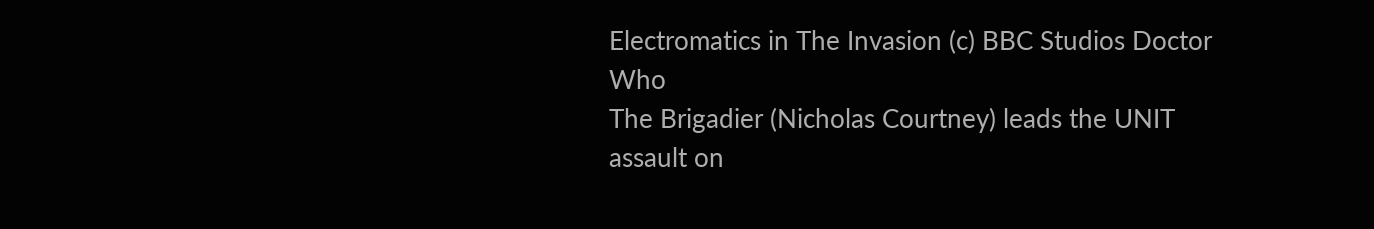Electromatics in The Invasion (c) BBC Studios Doctor Who
The Brigadier (Nicholas Courtney) leads the UNIT assault on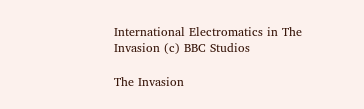International Electromatics in The Invasion (c) BBC Studios

The Invasion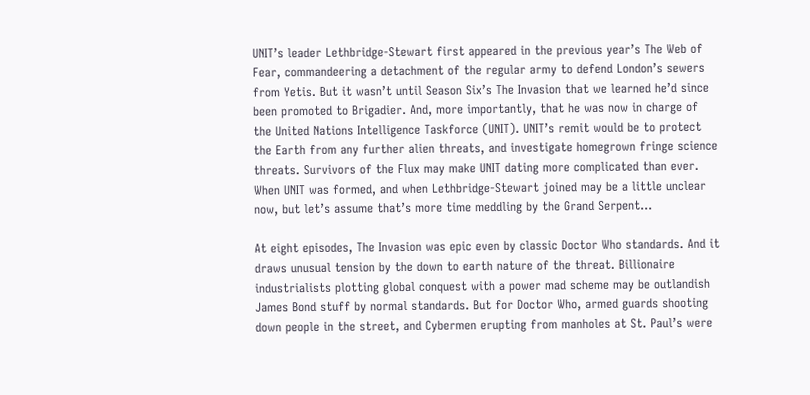UNIT’s leader Lethbridge-Stewart first appeared in the previous year’s The Web of Fear, commandeering a detachment of the regular army to defend London’s sewers from Yetis. But it wasn’t until Season Six’s The Invasion that we learned he’d since been promoted to Brigadier. And, more importantly, that he was now in charge of the United Nations Intelligence Taskforce (UNIT). UNIT’s remit would be to protect the Earth from any further alien threats, and investigate homegrown fringe science threats. Survivors of the Flux may make UNIT dating more complicated than ever. When UNIT was formed, and when Lethbridge-Stewart joined may be a little unclear now, but let’s assume that’s more time meddling by the Grand Serpent…

At eight episodes, The Invasion was epic even by classic Doctor Who standards. And it draws unusual tension by the down to earth nature of the threat. Billionaire industrialists plotting global conquest with a power mad scheme may be outlandish James Bond stuff by normal standards. But for Doctor Who, armed guards shooting down people in the street, and Cybermen erupting from manholes at St. Paul’s were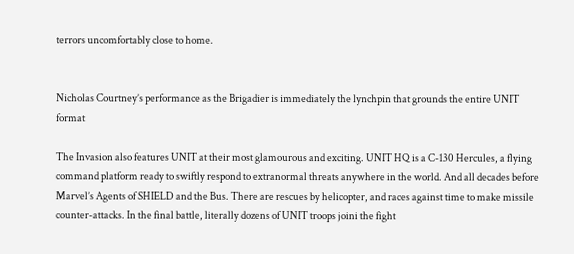terrors uncomfortably close to home.


Nicholas Courtney’s performance as the Brigadier is immediately the lynchpin that grounds the entire UNIT format

The Invasion also features UNIT at their most glamourous and exciting. UNIT HQ is a C-130 Hercules, a flying command platform ready to swiftly respond to extranormal threats anywhere in the world. And all decades before Marvel’s Agents of SHIELD and the Bus. There are rescues by helicopter, and races against time to make missile counter-attacks. In the final battle, literally dozens of UNIT troops joini the fight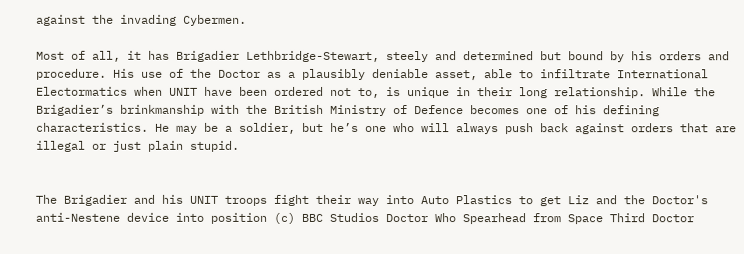against the invading Cybermen.

Most of all, it has Brigadier Lethbridge-Stewart, steely and determined but bound by his orders and procedure. His use of the Doctor as a plausibly deniable asset, able to infiltrate International Electormatics when UNIT have been ordered not to, is unique in their long relationship. While the Brigadier’s brinkmanship with the British Ministry of Defence becomes one of his defining characteristics. He may be a soldier, but he’s one who will always push back against orders that are illegal or just plain stupid.


The Brigadier and his UNIT troops fight their way into Auto Plastics to get Liz and the Doctor's anti-Nestene device into position (c) BBC Studios Doctor Who Spearhead from Space Third Doctor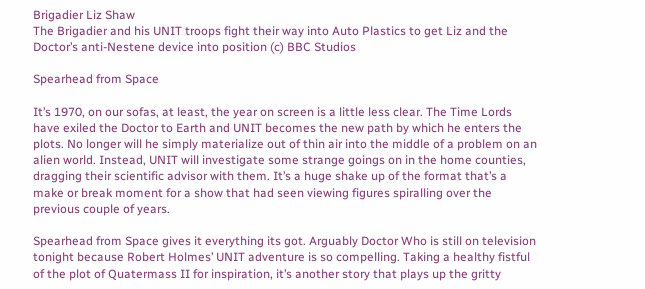Brigadier Liz Shaw
The Brigadier and his UNIT troops fight their way into Auto Plastics to get Liz and the Doctor’s anti-Nestene device into position (c) BBC Studios

Spearhead from Space

It’s 1970, on our sofas, at least, the year on screen is a little less clear. The Time Lords have exiled the Doctor to Earth and UNIT becomes the new path by which he enters the plots. No longer will he simply materialize out of thin air into the middle of a problem on an alien world. Instead, UNIT will investigate some strange goings on in the home counties, dragging their scientific advisor with them. It’s a huge shake up of the format that’s a make or break moment for a show that had seen viewing figures spiralling over the previous couple of years.

Spearhead from Space gives it everything its got. Arguably Doctor Who is still on television tonight because Robert Holmes’ UNIT adventure is so compelling. Taking a healthy fistful of the plot of Quatermass II for inspiration, it’s another story that plays up the gritty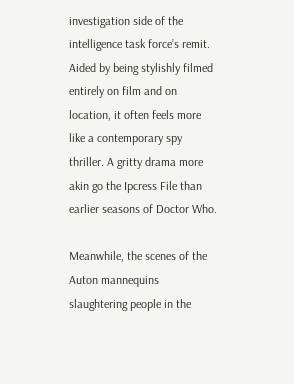investigation side of the intelligence task force’s remit. Aided by being stylishly filmed entirely on film and on location, it often feels more like a contemporary spy thriller. A gritty drama more akin go the Ipcress File than earlier seasons of Doctor Who.

Meanwhile, the scenes of the Auton mannequins slaughtering people in the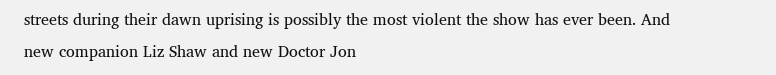streets during their dawn uprising is possibly the most violent the show has ever been. And new companion Liz Shaw and new Doctor Jon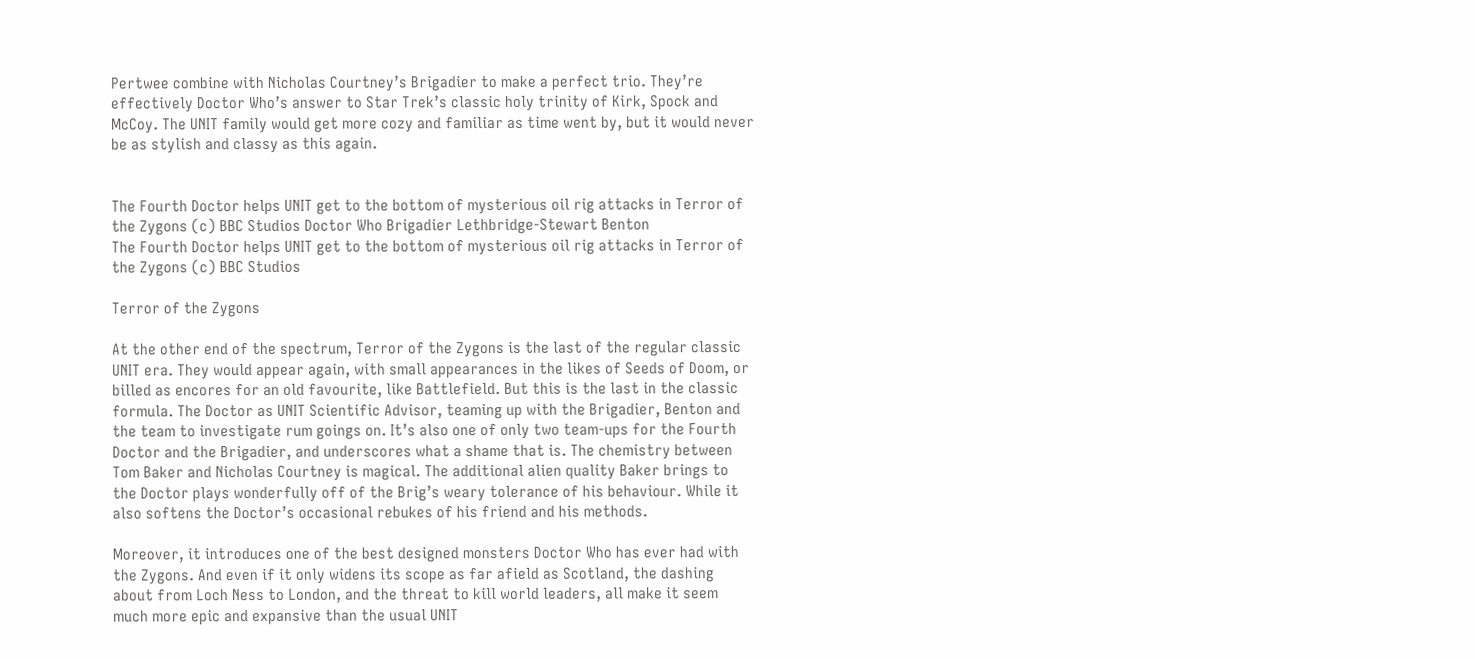Pertwee combine with Nicholas Courtney’s Brigadier to make a perfect trio. They’re effectively Doctor Who’s answer to Star Trek’s classic holy trinity of Kirk, Spock and McCoy. The UNIT family would get more cozy and familiar as time went by, but it would never be as stylish and classy as this again.


The Fourth Doctor helps UNIT get to the bottom of mysterious oil rig attacks in Terror of the Zygons (c) BBC Studios Doctor Who Brigadier Lethbridge-Stewart Benton
The Fourth Doctor helps UNIT get to the bottom of mysterious oil rig attacks in Terror of the Zygons (c) BBC Studios

Terror of the Zygons

At the other end of the spectrum, Terror of the Zygons is the last of the regular classic UNIT era. They would appear again, with small appearances in the likes of Seeds of Doom, or billed as encores for an old favourite, like Battlefield. But this is the last in the classic formula. The Doctor as UNIT Scientific Advisor, teaming up with the Brigadier, Benton and the team to investigate rum goings on. It’s also one of only two team-ups for the Fourth Doctor and the Brigadier, and underscores what a shame that is. The chemistry between Tom Baker and Nicholas Courtney is magical. The additional alien quality Baker brings to the Doctor plays wonderfully off of the Brig’s weary tolerance of his behaviour. While it also softens the Doctor’s occasional rebukes of his friend and his methods.

Moreover, it introduces one of the best designed monsters Doctor Who has ever had with the Zygons. And even if it only widens its scope as far afield as Scotland, the dashing about from Loch Ness to London, and the threat to kill world leaders, all make it seem much more epic and expansive than the usual UNIT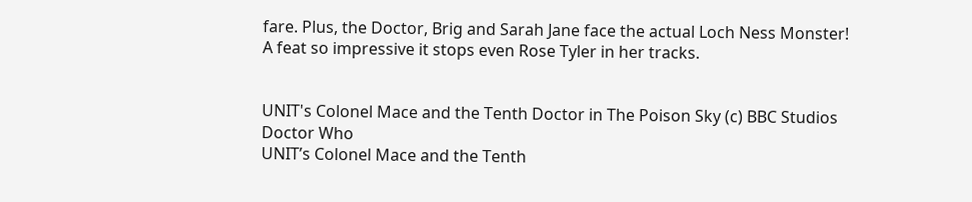fare. Plus, the Doctor, Brig and Sarah Jane face the actual Loch Ness Monster! A feat so impressive it stops even Rose Tyler in her tracks.


UNIT's Colonel Mace and the Tenth Doctor in The Poison Sky (c) BBC Studios Doctor Who
UNIT’s Colonel Mace and the Tenth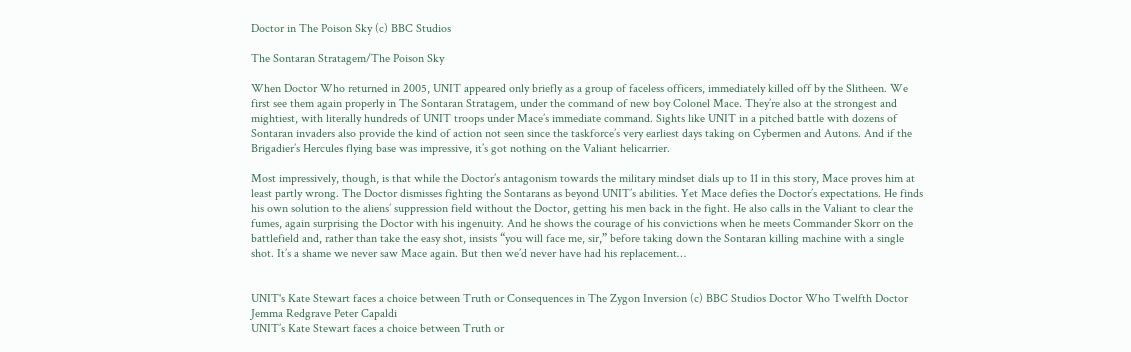Doctor in The Poison Sky (c) BBC Studios

The Sontaran Stratagem/The Poison Sky

When Doctor Who returned in 2005, UNIT appeared only briefly as a group of faceless officers, immediately killed off by the Slitheen. We first see them again properly in The Sontaran Stratagem, under the command of new boy Colonel Mace. They’re also at the strongest and mightiest, with literally hundreds of UNIT troops under Mace’s immediate command. Sights like UNIT in a pitched battle with dozens of Sontaran invaders also provide the kind of action not seen since the taskforce’s very earliest days taking on Cybermen and Autons. And if the Brigadier’s Hercules flying base was impressive, it’s got nothing on the Valiant helicarrier.

Most impressively, though, is that while the Doctor’s antagonism towards the military mindset dials up to 11 in this story, Mace proves him at least partly wrong. The Doctor dismisses fighting the Sontarans as beyond UNIT’s abilities. Yet Mace defies the Doctor’s expectations. He finds his own solution to the aliens’ suppression field without the Doctor, getting his men back in the fight. He also calls in the Valiant to clear the fumes, again surprising the Doctor with his ingenuity. And he shows the courage of his convictions when he meets Commander Skorr on the battlefield and, rather than take the easy shot, insists “you will face me, sir,” before taking down the Sontaran killing machine with a single shot. It’s a shame we never saw Mace again. But then we’d never have had his replacement…


UNIT's Kate Stewart faces a choice between Truth or Consequences in The Zygon Inversion (c) BBC Studios Doctor Who Twelfth Doctor Jemma Redgrave Peter Capaldi
UNIT’s Kate Stewart faces a choice between Truth or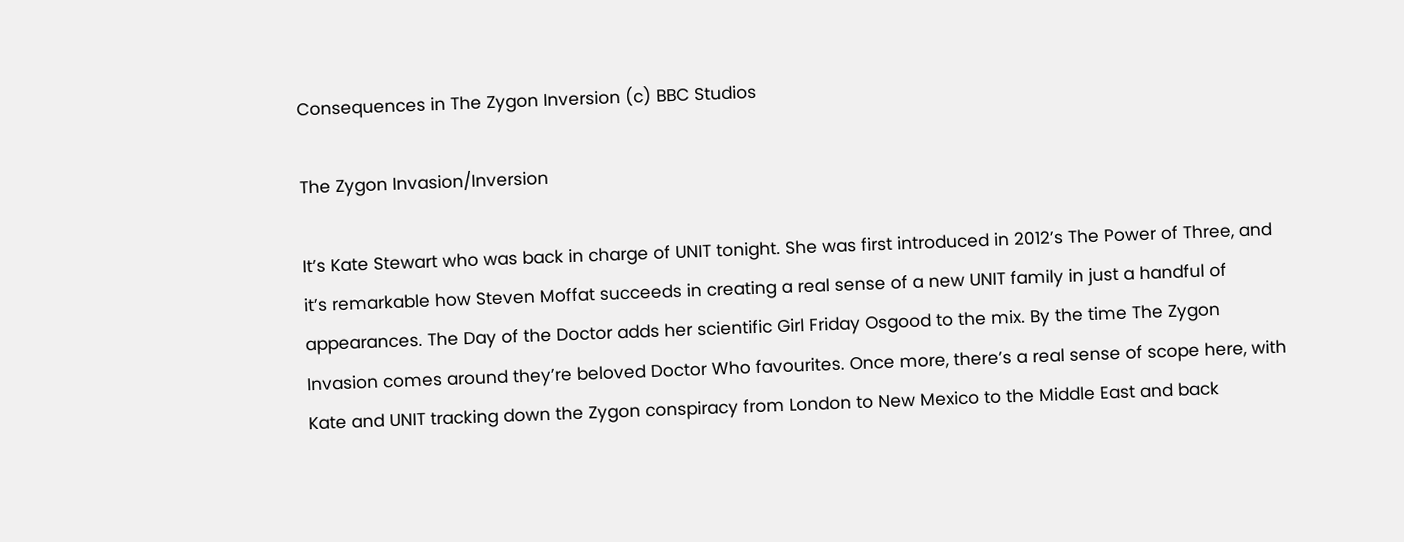Consequences in The Zygon Inversion (c) BBC Studios

The Zygon Invasion/Inversion

It’s Kate Stewart who was back in charge of UNIT tonight. She was first introduced in 2012’s The Power of Three, and it’s remarkable how Steven Moffat succeeds in creating a real sense of a new UNIT family in just a handful of appearances. The Day of the Doctor adds her scientific Girl Friday Osgood to the mix. By the time The Zygon Invasion comes around they’re beloved Doctor Who favourites. Once more, there’s a real sense of scope here, with Kate and UNIT tracking down the Zygon conspiracy from London to New Mexico to the Middle East and back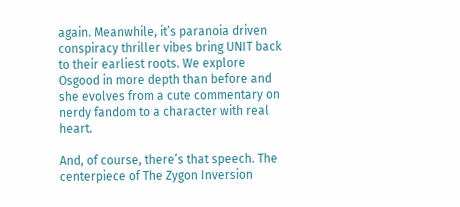again. Meanwhile, it’s paranoia driven conspiracy thriller vibes bring UNIT back to their earliest roots. We explore Osgood in more depth than before and she evolves from a cute commentary on nerdy fandom to a character with real heart.

And, of course, there’s that speech. The centerpiece of The Zygon Inversion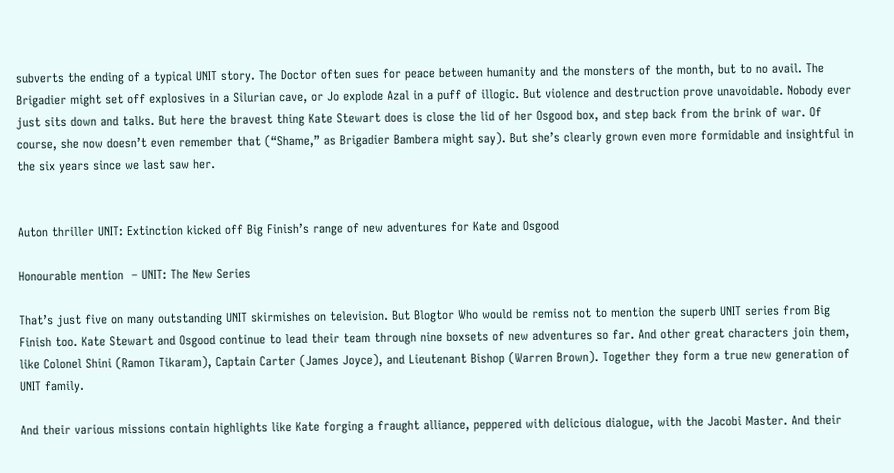subverts the ending of a typical UNIT story. The Doctor often sues for peace between humanity and the monsters of the month, but to no avail. The Brigadier might set off explosives in a Silurian cave, or Jo explode Azal in a puff of illogic. But violence and destruction prove unavoidable. Nobody ever just sits down and talks. But here the bravest thing Kate Stewart does is close the lid of her Osgood box, and step back from the brink of war. Of course, she now doesn’t even remember that (“Shame,” as Brigadier Bambera might say). But she’s clearly grown even more formidable and insightful in the six years since we last saw her.


Auton thriller UNIT: Extinction kicked off Big Finish’s range of new adventures for Kate and Osgood

Honourable mention  – UNIT: The New Series

That’s just five on many outstanding UNIT skirmishes on television. But Blogtor Who would be remiss not to mention the superb UNIT series from Big Finish too. Kate Stewart and Osgood continue to lead their team through nine boxsets of new adventures so far. And other great characters join them, like Colonel Shini (Ramon Tikaram), Captain Carter (James Joyce), and Lieutenant Bishop (Warren Brown). Together they form a true new generation of UNIT family.

And their various missions contain highlights like Kate forging a fraught alliance, peppered with delicious dialogue, with the Jacobi Master. And their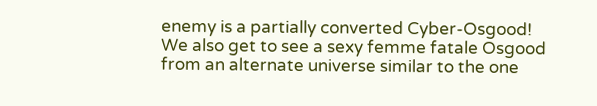enemy is a partially converted Cyber-Osgood! We also get to see a sexy femme fatale Osgood from an alternate universe similar to the one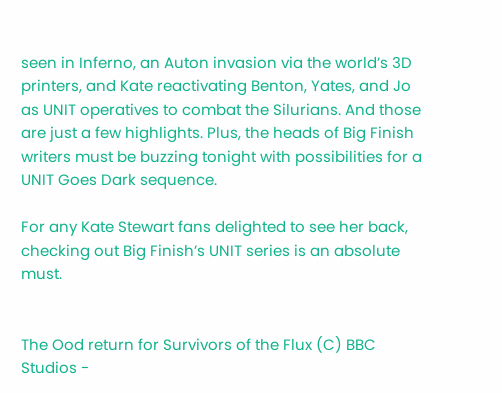seen in Inferno, an Auton invasion via the world’s 3D printers, and Kate reactivating Benton, Yates, and Jo as UNIT operatives to combat the Silurians. And those are just a few highlights. Plus, the heads of Big Finish writers must be buzzing tonight with possibilities for a UNIT Goes Dark sequence.

For any Kate Stewart fans delighted to see her back, checking out Big Finish’s UNIT series is an absolute must.


The Ood return for Survivors of the Flux (C) BBC Studios -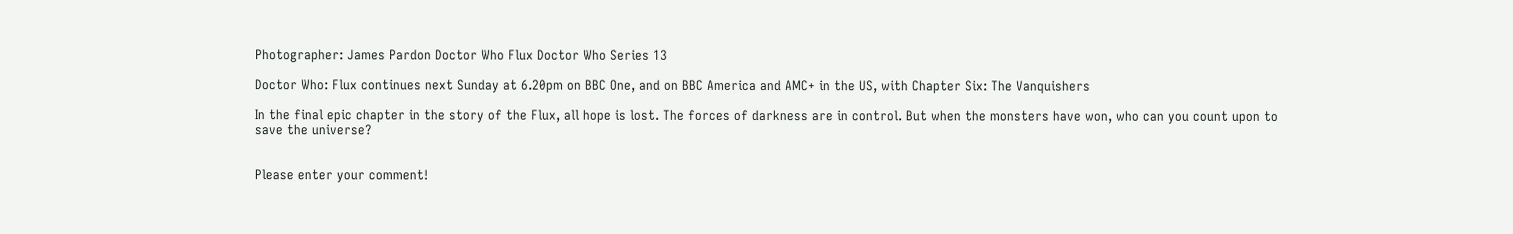Photographer: James Pardon Doctor Who Flux Doctor Who Series 13

Doctor Who: Flux continues next Sunday at 6.20pm on BBC One, and on BBC America and AMC+ in the US, with Chapter Six: The Vanquishers

In the final epic chapter in the story of the Flux, all hope is lost. The forces of darkness are in control. But when the monsters have won, who can you count upon to save the universe?


Please enter your comment!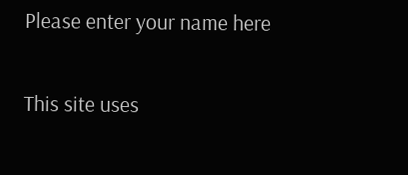Please enter your name here

This site uses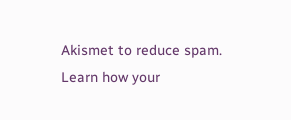Akismet to reduce spam. Learn how your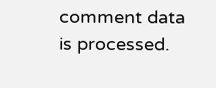comment data is processed.